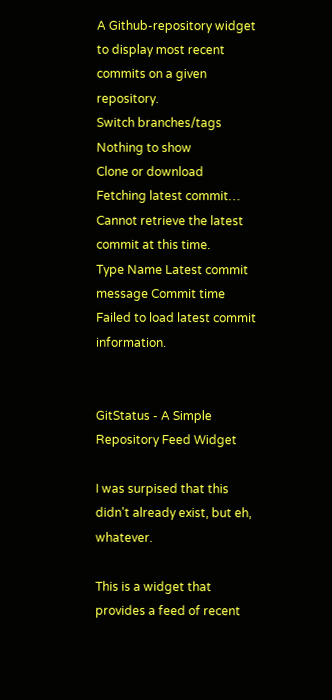A Github-repository widget to display most recent commits on a given repository.
Switch branches/tags
Nothing to show
Clone or download
Fetching latest commit…
Cannot retrieve the latest commit at this time.
Type Name Latest commit message Commit time
Failed to load latest commit information.


GitStatus - A Simple Repository Feed Widget

I was surpised that this didn't already exist, but eh, whatever.

This is a widget that provides a feed of recent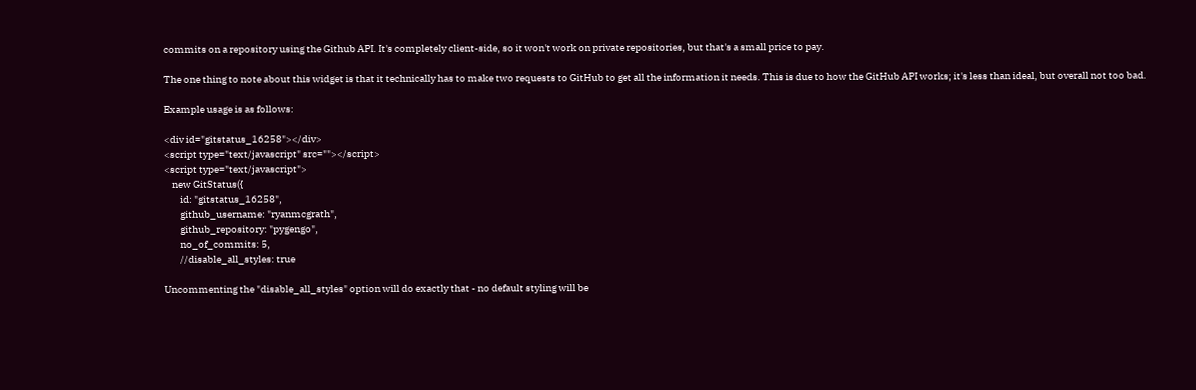commits on a repository using the Github API. It's completely client-side, so it won't work on private repositories, but that's a small price to pay.

The one thing to note about this widget is that it technically has to make two requests to GitHub to get all the information it needs. This is due to how the GitHub API works; it's less than ideal, but overall not too bad.

Example usage is as follows:

<div id="gitstatus_16258"></div>
<script type="text/javascript" src=""></script>
<script type="text/javascript">
    new GitStatus({
        id: "gitstatus_16258",
        github_username: "ryanmcgrath",
        github_repository: "pygengo",
        no_of_commits: 5,
        //disable_all_styles: true

Uncommenting the "disable_all_styles" option will do exactly that - no default styling will be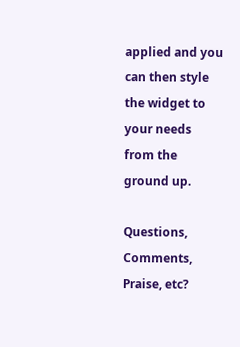applied and you can then style the widget to your needs from the ground up.

Questions, Comments, Praise, etc?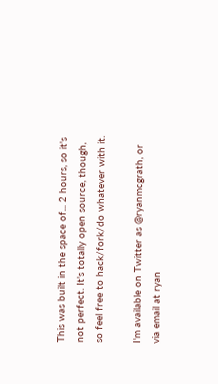This was built in the space of... 2 hours, so it's not perfect. It's totally open source, though, so feel free to hack/fork/do whatever with it.

I'm available on Twitter as @ryanmcgrath, or via email at ryan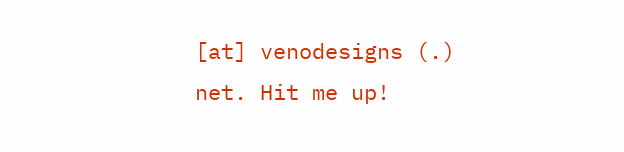[at] venodesigns (.) net. Hit me up!